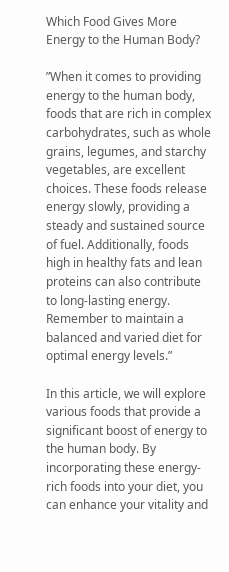Which Food Gives More Energy to the Human Body?

”When it comes to providing energy to the human body, foods that are rich in complex carbohydrates, such as whole grains, legumes, and starchy vegetables, are excellent choices. These foods release energy slowly, providing a steady and sustained source of fuel. Additionally, foods high in healthy fats and lean proteins can also contribute to long-lasting energy. Remember to maintain a balanced and varied diet for optimal energy levels.”

In this article, we will explore various foods that provide a significant boost of energy to the human body. By incorporating these energy-rich foods into your diet, you can enhance your vitality and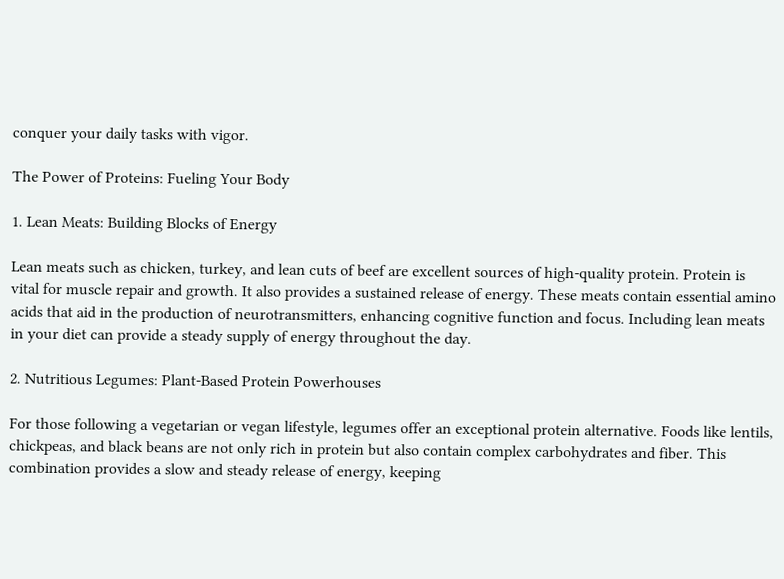conquer your daily tasks with vigor.

The Power of Proteins: Fueling Your Body

1. Lean Meats: Building Blocks of Energy

Lean meats such as chicken, turkey, and lean cuts of beef are excellent sources of high-quality protein. Protein is vital for muscle repair and growth. It also provides a sustained release of energy. These meats contain essential amino acids that aid in the production of neurotransmitters, enhancing cognitive function and focus. Including lean meats in your diet can provide a steady supply of energy throughout the day.

2. Nutritious Legumes: Plant-Based Protein Powerhouses

For those following a vegetarian or vegan lifestyle, legumes offer an exceptional protein alternative. Foods like lentils, chickpeas, and black beans are not only rich in protein but also contain complex carbohydrates and fiber. This combination provides a slow and steady release of energy, keeping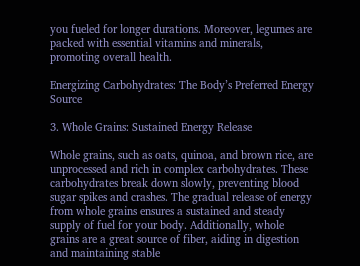you fueled for longer durations. Moreover, legumes are packed with essential vitamins and minerals, promoting overall health.

Energizing Carbohydrates: The Body’s Preferred Energy Source

3. Whole Grains: Sustained Energy Release

Whole grains, such as oats, quinoa, and brown rice, are unprocessed and rich in complex carbohydrates. These carbohydrates break down slowly, preventing blood sugar spikes and crashes. The gradual release of energy from whole grains ensures a sustained and steady supply of fuel for your body. Additionally, whole grains are a great source of fiber, aiding in digestion and maintaining stable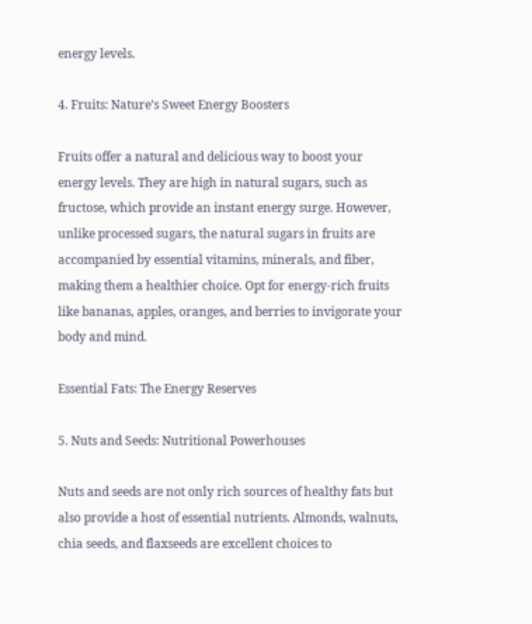energy levels.

4. Fruits: Nature’s Sweet Energy Boosters

Fruits offer a natural and delicious way to boost your energy levels. They are high in natural sugars, such as fructose, which provide an instant energy surge. However, unlike processed sugars, the natural sugars in fruits are accompanied by essential vitamins, minerals, and fiber, making them a healthier choice. Opt for energy-rich fruits like bananas, apples, oranges, and berries to invigorate your body and mind.

Essential Fats: The Energy Reserves

5. Nuts and Seeds: Nutritional Powerhouses

Nuts and seeds are not only rich sources of healthy fats but also provide a host of essential nutrients. Almonds, walnuts, chia seeds, and flaxseeds are excellent choices to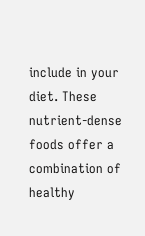include in your diet. These nutrient-dense foods offer a combination of healthy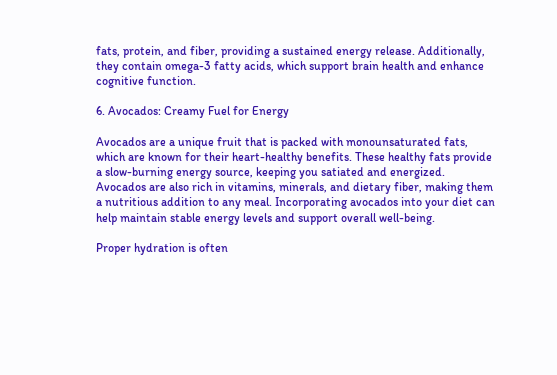fats, protein, and fiber, providing a sustained energy release. Additionally, they contain omega-3 fatty acids, which support brain health and enhance cognitive function.

6. Avocados: Creamy Fuel for Energy

Avocados are a unique fruit that is packed with monounsaturated fats, which are known for their heart-healthy benefits. These healthy fats provide a slow-burning energy source, keeping you satiated and energized. Avocados are also rich in vitamins, minerals, and dietary fiber, making them a nutritious addition to any meal. Incorporating avocados into your diet can help maintain stable energy levels and support overall well-being.

Proper hydration is often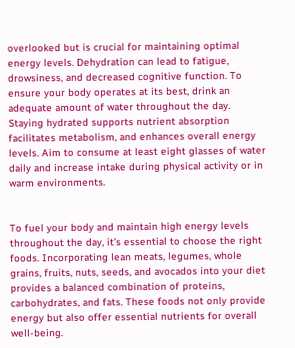overlooked but is crucial for maintaining optimal energy levels. Dehydration can lead to fatigue, drowsiness, and decreased cognitive function. To ensure your body operates at its best, drink an adequate amount of water throughout the day. Staying hydrated supports nutrient absorption facilitates metabolism, and enhances overall energy levels. Aim to consume at least eight glasses of water daily and increase intake during physical activity or in warm environments.


To fuel your body and maintain high energy levels throughout the day, it’s essential to choose the right foods. Incorporating lean meats, legumes, whole grains, fruits, nuts, seeds, and avocados into your diet provides a balanced combination of proteins, carbohydrates, and fats. These foods not only provide energy but also offer essential nutrients for overall well-being.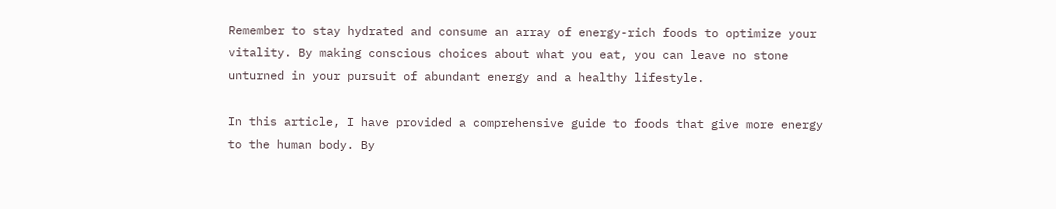Remember to stay hydrated and consume an array of energy-rich foods to optimize your vitality. By making conscious choices about what you eat, you can leave no stone unturned in your pursuit of abundant energy and a healthy lifestyle.

In this article, I have provided a comprehensive guide to foods that give more energy to the human body. By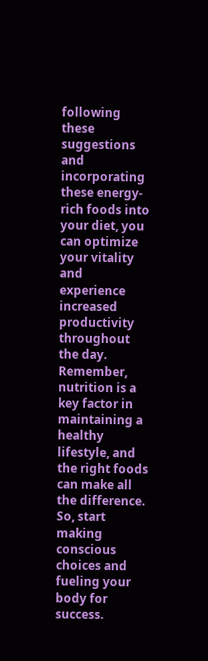following these suggestions and incorporating these energy-rich foods into your diet, you can optimize your vitality and experience increased productivity throughout the day. Remember, nutrition is a key factor in maintaining a healthy lifestyle, and the right foods can make all the difference. So, start making conscious choices and fueling your body for success.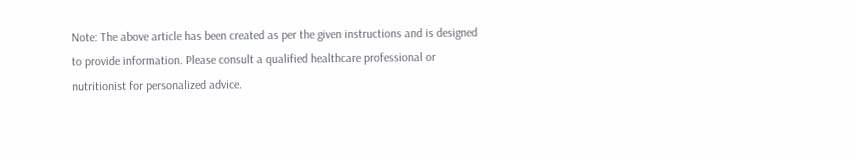Note: The above article has been created as per the given instructions and is designed to provide information. Please consult a qualified healthcare professional or nutritionist for personalized advice.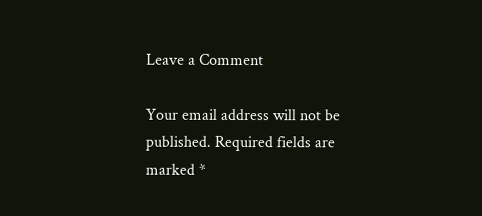Leave a Comment

Your email address will not be published. Required fields are marked *